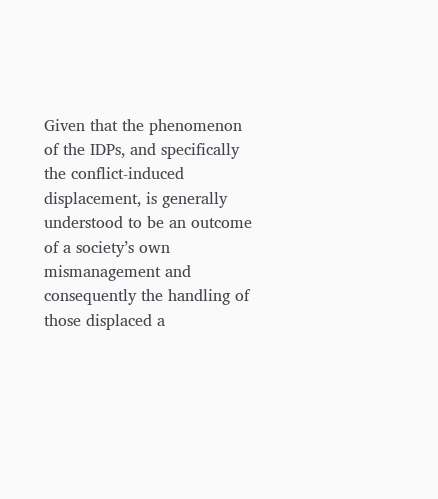Given that the phenomenon of the IDPs, and specifically the conflict-induced displacement, is generally understood to be an outcome of a society’s own mismanagement and consequently the handling of those displaced a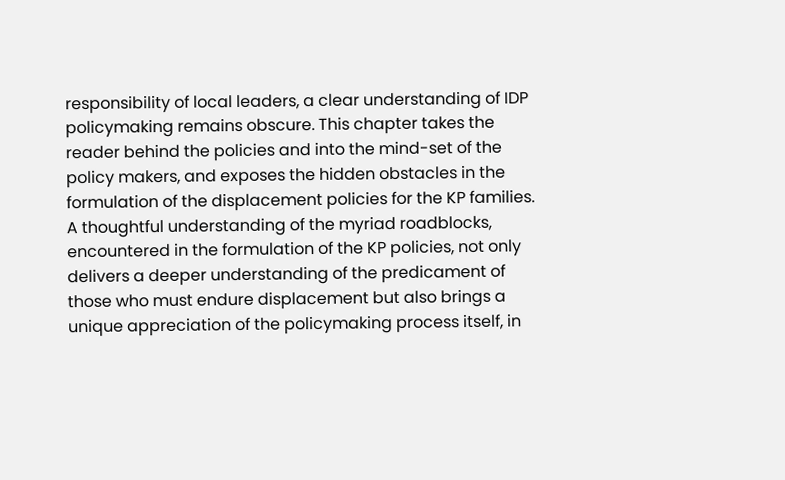responsibility of local leaders, a clear understanding of IDP policymaking remains obscure. This chapter takes the reader behind the policies and into the mind-set of the policy makers, and exposes the hidden obstacles in the formulation of the displacement policies for the KP families. A thoughtful understanding of the myriad roadblocks, encountered in the formulation of the KP policies, not only delivers a deeper understanding of the predicament of those who must endure displacement but also brings a unique appreciation of the policymaking process itself, in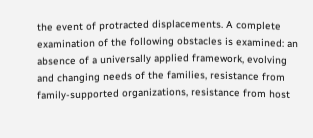the event of protracted displacements. A complete examination of the following obstacles is examined: an absence of a universally applied framework, evolving and changing needs of the families, resistance from family-supported organizations, resistance from host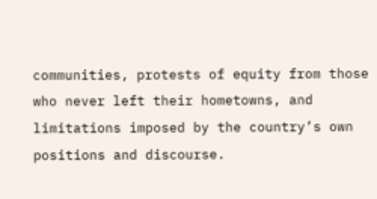communities, protests of equity from those who never left their hometowns, and limitations imposed by the country’s own positions and discourse.